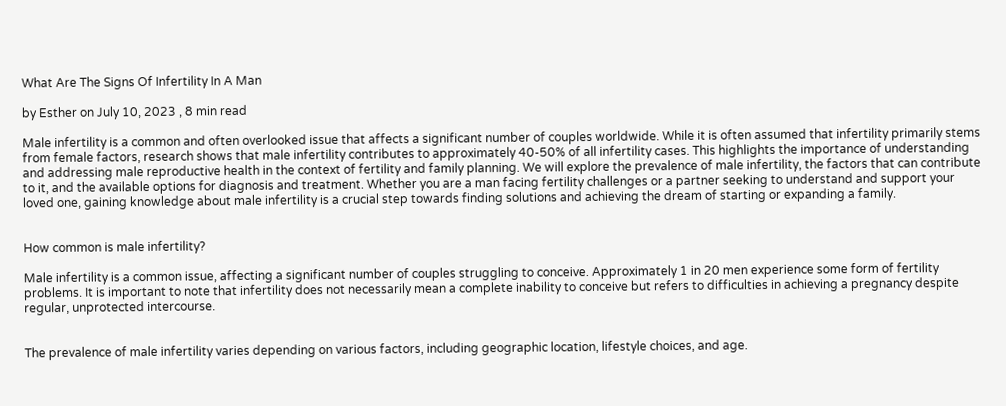What Are The Signs Of Infertility In A Man

by Esther on July 10, 2023 , 8 min read

Male infertility is a common and often overlooked issue that affects a significant number of couples worldwide. While it is often assumed that infertility primarily stems from female factors, research shows that male infertility contributes to approximately 40-50% of all infertility cases. This highlights the importance of understanding and addressing male reproductive health in the context of fertility and family planning. We will explore the prevalence of male infertility, the factors that can contribute to it, and the available options for diagnosis and treatment. Whether you are a man facing fertility challenges or a partner seeking to understand and support your loved one, gaining knowledge about male infertility is a crucial step towards finding solutions and achieving the dream of starting or expanding a family.


How common is male infertility?

Male infertility is a common issue, affecting a significant number of couples struggling to conceive. Approximately 1 in 20 men experience some form of fertility problems. It is important to note that infertility does not necessarily mean a complete inability to conceive but refers to difficulties in achieving a pregnancy despite regular, unprotected intercourse.


The prevalence of male infertility varies depending on various factors, including geographic location, lifestyle choices, and age.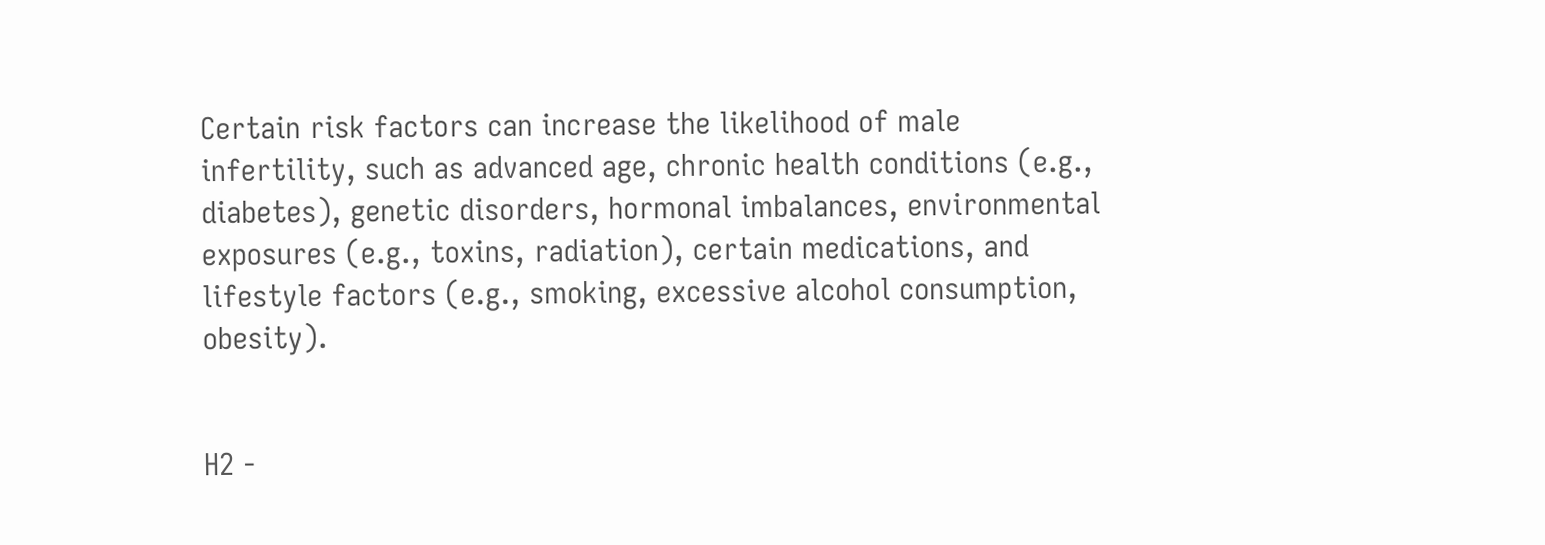Certain risk factors can increase the likelihood of male infertility, such as advanced age, chronic health conditions (e.g., diabetes), genetic disorders, hormonal imbalances, environmental exposures (e.g., toxins, radiation), certain medications, and lifestyle factors (e.g., smoking, excessive alcohol consumption, obesity).


H2 -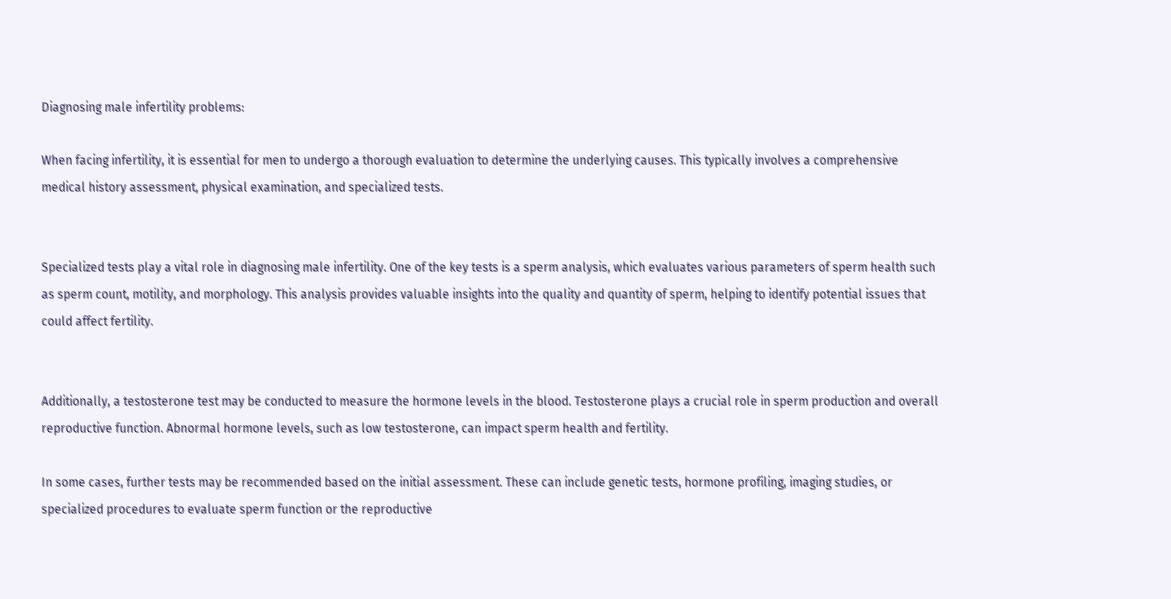Diagnosing male infertility problems:

When facing infertility, it is essential for men to undergo a thorough evaluation to determine the underlying causes. This typically involves a comprehensive medical history assessment, physical examination, and specialized tests.


Specialized tests play a vital role in diagnosing male infertility. One of the key tests is a sperm analysis, which evaluates various parameters of sperm health such as sperm count, motility, and morphology. This analysis provides valuable insights into the quality and quantity of sperm, helping to identify potential issues that could affect fertility.


Additionally, a testosterone test may be conducted to measure the hormone levels in the blood. Testosterone plays a crucial role in sperm production and overall reproductive function. Abnormal hormone levels, such as low testosterone, can impact sperm health and fertility.

In some cases, further tests may be recommended based on the initial assessment. These can include genetic tests, hormone profiling, imaging studies, or specialized procedures to evaluate sperm function or the reproductive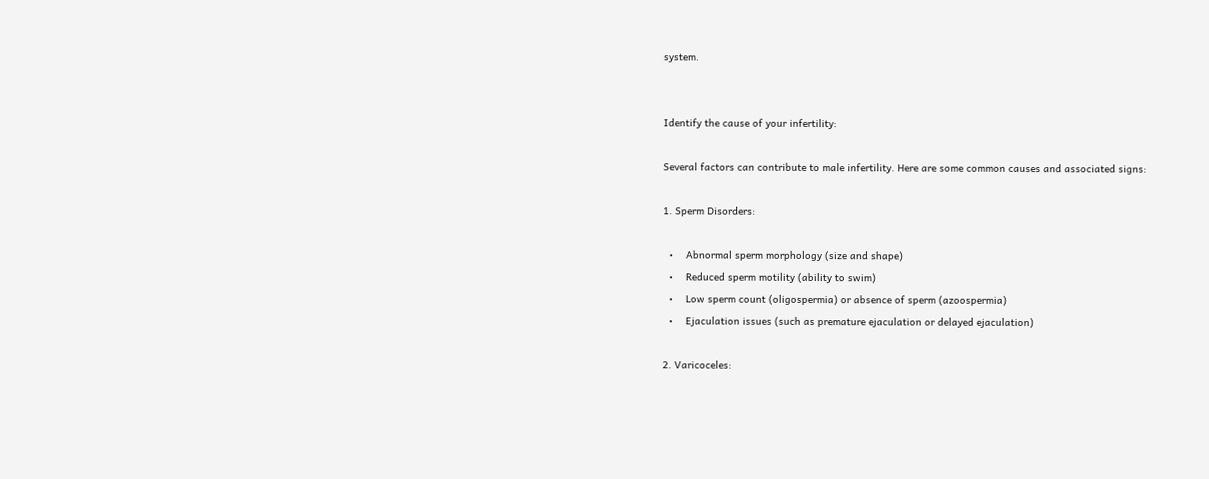system.


Identify the cause of your infertility:

Several factors can contribute to male infertility. Here are some common causes and associated signs:

1. Sperm Disorders:

  •    Abnormal sperm morphology (size and shape)
  •    Reduced sperm motility (ability to swim)
  •    Low sperm count (oligospermia) or absence of sperm (azoospermia)
  •    Ejaculation issues (such as premature ejaculation or delayed ejaculation)

2. Varicoceles: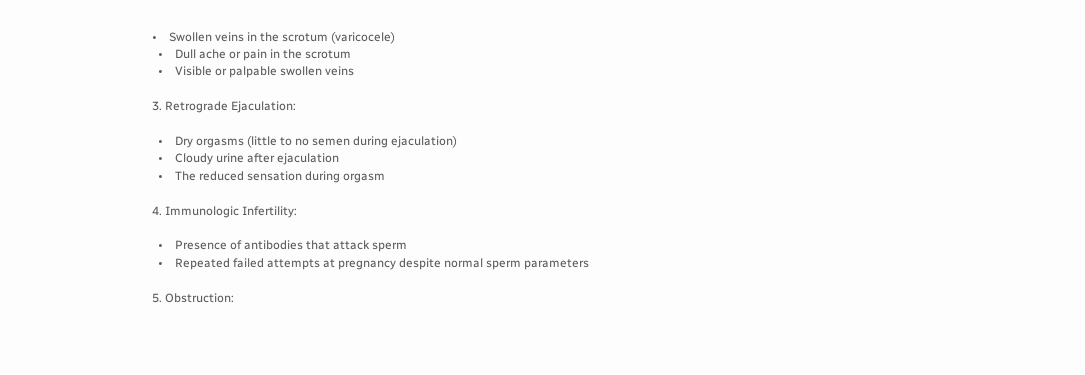•    Swollen veins in the scrotum (varicocele)
  •    Dull ache or pain in the scrotum
  •    Visible or palpable swollen veins

3. Retrograde Ejaculation:

  •    Dry orgasms (little to no semen during ejaculation)
  •    Cloudy urine after ejaculation
  •    The reduced sensation during orgasm

4. Immunologic Infertility:

  •    Presence of antibodies that attack sperm
  •    Repeated failed attempts at pregnancy despite normal sperm parameters

5. Obstruction: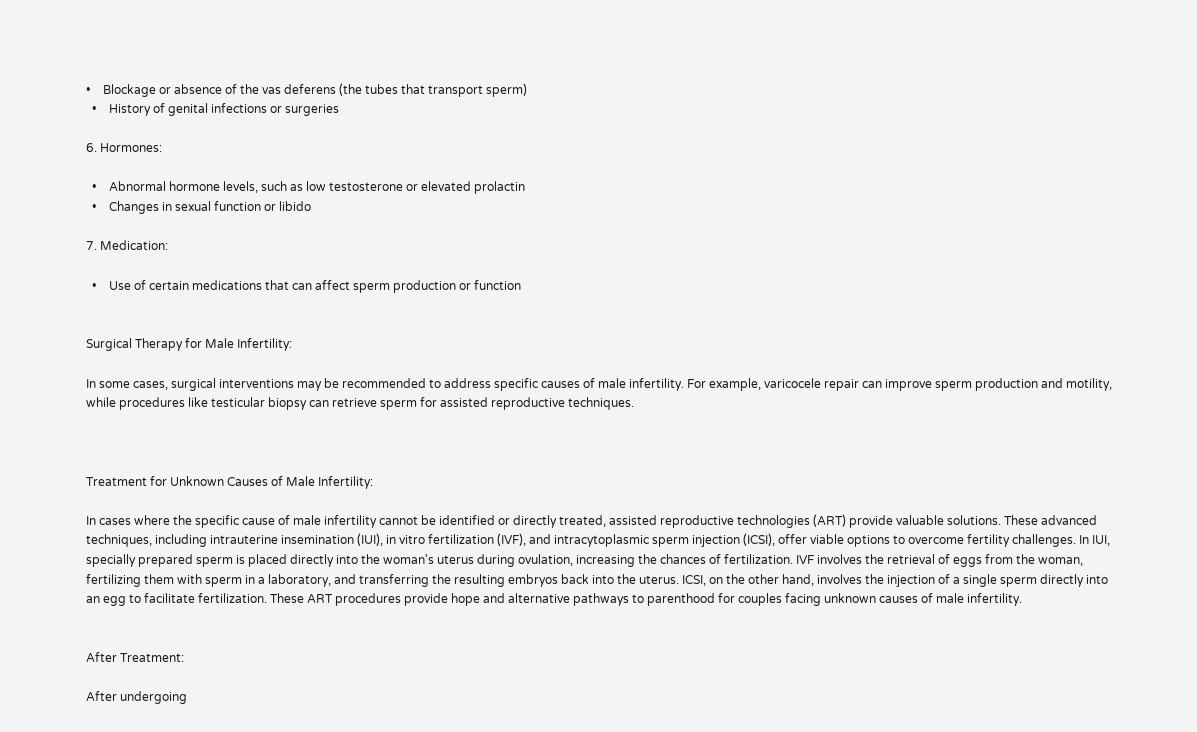•    Blockage or absence of the vas deferens (the tubes that transport sperm)
  •    History of genital infections or surgeries

6. Hormones:

  •    Abnormal hormone levels, such as low testosterone or elevated prolactin
  •    Changes in sexual function or libido

7. Medication:

  •    Use of certain medications that can affect sperm production or function


Surgical Therapy for Male Infertility:

In some cases, surgical interventions may be recommended to address specific causes of male infertility. For example, varicocele repair can improve sperm production and motility, while procedures like testicular biopsy can retrieve sperm for assisted reproductive techniques.



Treatment for Unknown Causes of Male Infertility:

In cases where the specific cause of male infertility cannot be identified or directly treated, assisted reproductive technologies (ART) provide valuable solutions. These advanced techniques, including intrauterine insemination (IUI), in vitro fertilization (IVF), and intracytoplasmic sperm injection (ICSI), offer viable options to overcome fertility challenges. In IUI, specially prepared sperm is placed directly into the woman's uterus during ovulation, increasing the chances of fertilization. IVF involves the retrieval of eggs from the woman, fertilizing them with sperm in a laboratory, and transferring the resulting embryos back into the uterus. ICSI, on the other hand, involves the injection of a single sperm directly into an egg to facilitate fertilization. These ART procedures provide hope and alternative pathways to parenthood for couples facing unknown causes of male infertility.


After Treatment:

After undergoing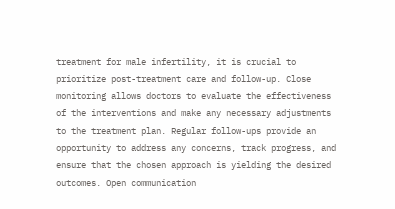treatment for male infertility, it is crucial to prioritize post-treatment care and follow-up. Close monitoring allows doctors to evaluate the effectiveness of the interventions and make any necessary adjustments to the treatment plan. Regular follow-ups provide an opportunity to address any concerns, track progress, and ensure that the chosen approach is yielding the desired outcomes. Open communication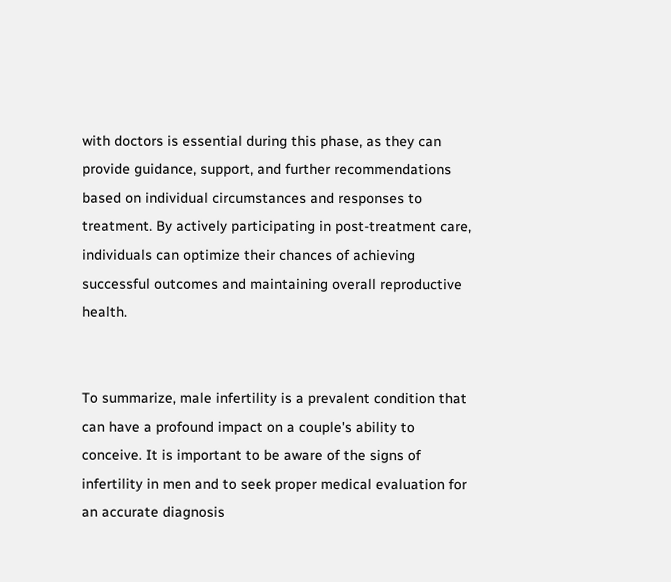with doctors is essential during this phase, as they can provide guidance, support, and further recommendations based on individual circumstances and responses to treatment. By actively participating in post-treatment care, individuals can optimize their chances of achieving successful outcomes and maintaining overall reproductive health.


To summarize, male infertility is a prevalent condition that can have a profound impact on a couple's ability to conceive. It is important to be aware of the signs of infertility in men and to seek proper medical evaluation for an accurate diagnosis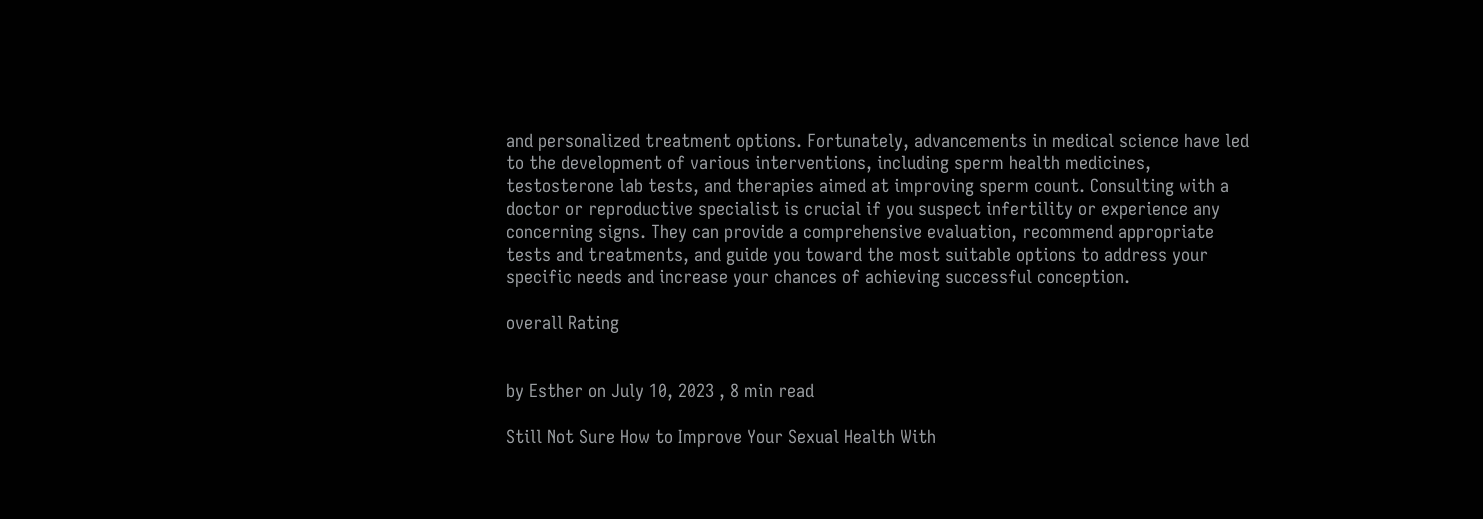and personalized treatment options. Fortunately, advancements in medical science have led to the development of various interventions, including sperm health medicines, testosterone lab tests, and therapies aimed at improving sperm count. Consulting with a doctor or reproductive specialist is crucial if you suspect infertility or experience any concerning signs. They can provide a comprehensive evaluation, recommend appropriate tests and treatments, and guide you toward the most suitable options to address your specific needs and increase your chances of achieving successful conception.

overall Rating


by Esther on July 10, 2023 , 8 min read

Still Not Sure How to Improve Your Sexual Health With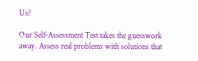Us?

Our Self-Assessment Test takes the guesswork away. Assess real problems with solutions that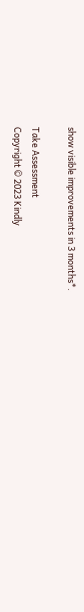show visible improvements in 3 months*.

Take Assessment
Copyright © 2023 Kindly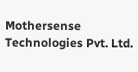Mothersense Technologies Pvt. Ltd.